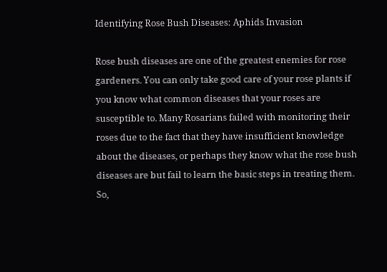Identifying Rose Bush Diseases: Aphids Invasion

Rose bush diseases are one of the greatest enemies for rose gardeners. You can only take good care of your rose plants if you know what common diseases that your roses are susceptible to. Many Rosarians failed with monitoring their roses due to the fact that they have insufficient knowledge about the diseases, or perhaps they know what the rose bush diseases are but fail to learn the basic steps in treating them. So,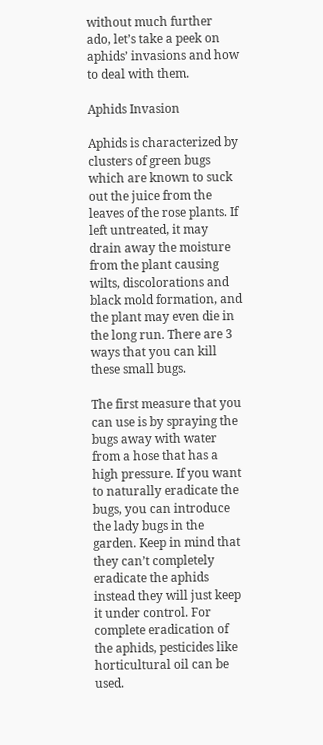without much further ado, let’s take a peek on aphids’ invasions and how to deal with them.

Aphids Invasion

Aphids is characterized by clusters of green bugs which are known to suck out the juice from the leaves of the rose plants. If left untreated, it may drain away the moisture from the plant causing wilts, discolorations and black mold formation, and the plant may even die in the long run. There are 3 ways that you can kill these small bugs.

The first measure that you can use is by spraying the bugs away with water from a hose that has a high pressure. If you want to naturally eradicate the bugs, you can introduce the lady bugs in the garden. Keep in mind that they can’t completely eradicate the aphids instead they will just keep it under control. For complete eradication of the aphids, pesticides like horticultural oil can be used.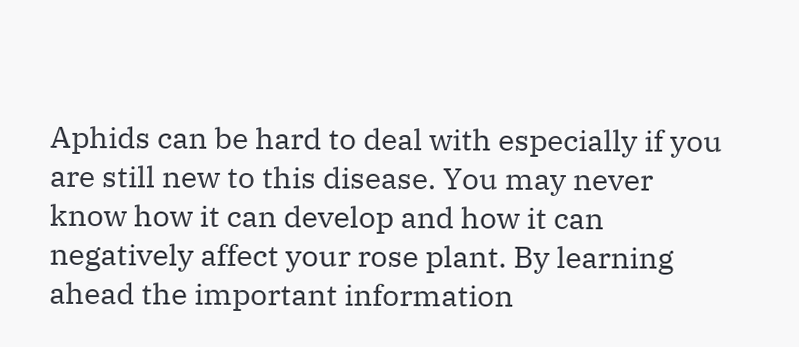Aphids can be hard to deal with especially if you are still new to this disease. You may never know how it can develop and how it can negatively affect your rose plant. By learning ahead the important information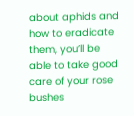about aphids and how to eradicate them, you’ll be able to take good care of your rose bushes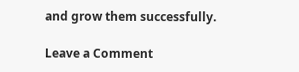and grow them successfully.

Leave a Comment